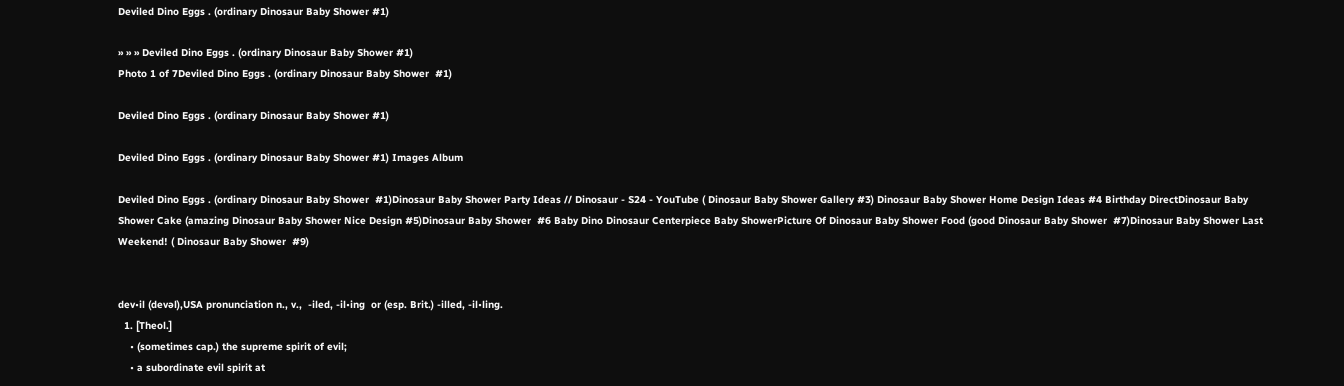Deviled Dino Eggs . (ordinary Dinosaur Baby Shower #1)

» » » Deviled Dino Eggs . (ordinary Dinosaur Baby Shower #1)
Photo 1 of 7Deviled Dino Eggs . (ordinary Dinosaur Baby Shower  #1)

Deviled Dino Eggs . (ordinary Dinosaur Baby Shower #1)

Deviled Dino Eggs . (ordinary Dinosaur Baby Shower #1) Images Album

Deviled Dino Eggs . (ordinary Dinosaur Baby Shower  #1)Dinosaur Baby Shower Party Ideas // Dinosaur - S24 - YouTube ( Dinosaur Baby Shower Gallery #3) Dinosaur Baby Shower Home Design Ideas #4 Birthday DirectDinosaur Baby Shower Cake (amazing Dinosaur Baby Shower Nice Design #5)Dinosaur Baby Shower  #6 Baby Dino Dinosaur Centerpiece Baby ShowerPicture Of Dinosaur Baby Shower Food (good Dinosaur Baby Shower  #7)Dinosaur Baby Shower Last Weekend! ( Dinosaur Baby Shower  #9)


dev•il (devəl),USA pronunciation n., v.,  -iled, -il•ing  or (esp. Brit.) -illed, -il•ling.
  1. [Theol.]
    • (sometimes cap.) the supreme spirit of evil;
    • a subordinate evil spirit at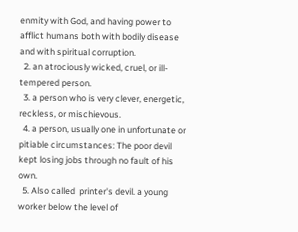enmity with God, and having power to afflict humans both with bodily disease and with spiritual corruption.
  2. an atrociously wicked, cruel, or ill-tempered person.
  3. a person who is very clever, energetic, reckless, or mischievous.
  4. a person, usually one in unfortunate or pitiable circumstances: The poor devil kept losing jobs through no fault of his own.
  5. Also called  printer's devil. a young worker below the level of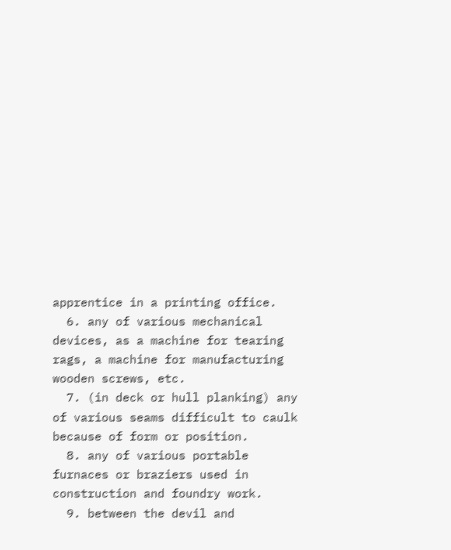apprentice in a printing office.
  6. any of various mechanical devices, as a machine for tearing rags, a machine for manufacturing wooden screws, etc.
  7. (in deck or hull planking) any of various seams difficult to caulk because of form or position.
  8. any of various portable furnaces or braziers used in construction and foundry work.
  9. between the devil and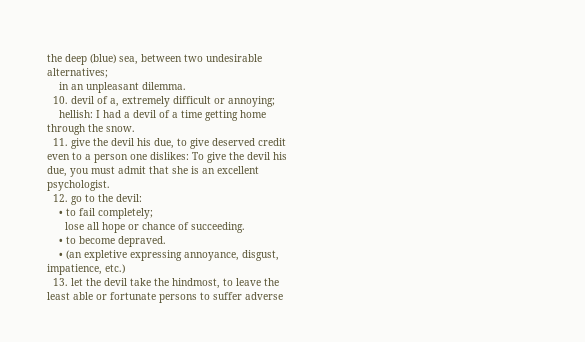the deep (blue) sea, between two undesirable alternatives;
    in an unpleasant dilemma.
  10. devil of a, extremely difficult or annoying;
    hellish: I had a devil of a time getting home through the snow.
  11. give the devil his due, to give deserved credit even to a person one dislikes: To give the devil his due, you must admit that she is an excellent psychologist.
  12. go to the devil:
    • to fail completely;
      lose all hope or chance of succeeding.
    • to become depraved.
    • (an expletive expressing annoyance, disgust, impatience, etc.)
  13. let the devil take the hindmost, to leave the least able or fortunate persons to suffer adverse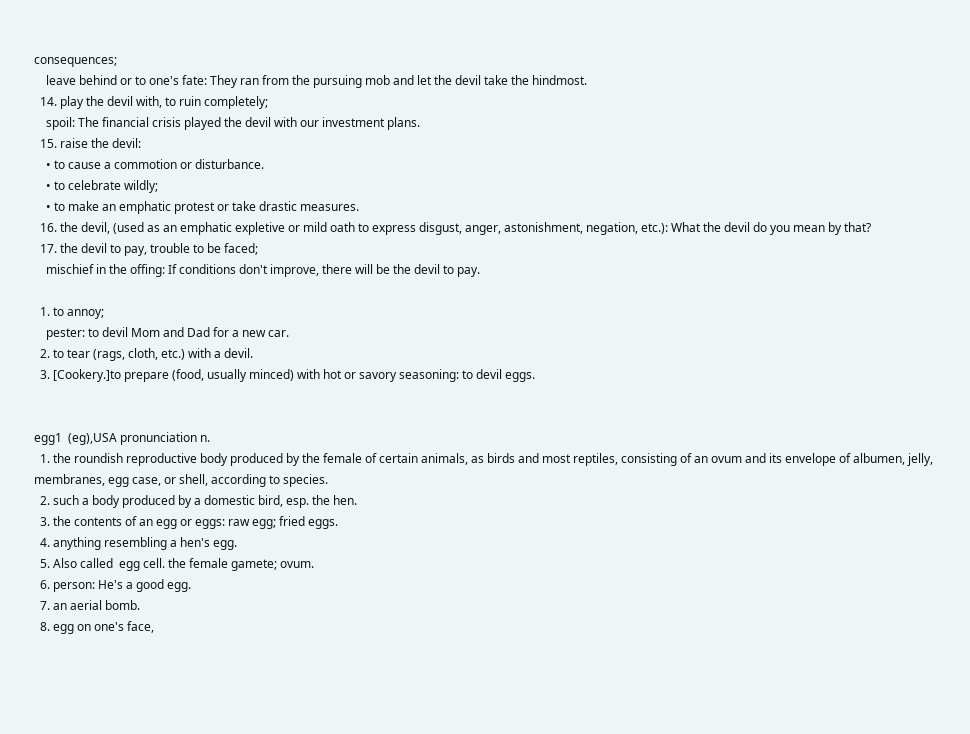consequences;
    leave behind or to one's fate: They ran from the pursuing mob and let the devil take the hindmost.
  14. play the devil with, to ruin completely;
    spoil: The financial crisis played the devil with our investment plans.
  15. raise the devil:
    • to cause a commotion or disturbance.
    • to celebrate wildly;
    • to make an emphatic protest or take drastic measures.
  16. the devil, (used as an emphatic expletive or mild oath to express disgust, anger, astonishment, negation, etc.): What the devil do you mean by that?
  17. the devil to pay, trouble to be faced;
    mischief in the offing: If conditions don't improve, there will be the devil to pay.

  1. to annoy;
    pester: to devil Mom and Dad for a new car.
  2. to tear (rags, cloth, etc.) with a devil.
  3. [Cookery.]to prepare (food, usually minced) with hot or savory seasoning: to devil eggs.


egg1  (eg),USA pronunciation n.
  1. the roundish reproductive body produced by the female of certain animals, as birds and most reptiles, consisting of an ovum and its envelope of albumen, jelly, membranes, egg case, or shell, according to species.
  2. such a body produced by a domestic bird, esp. the hen.
  3. the contents of an egg or eggs: raw egg; fried eggs.
  4. anything resembling a hen's egg.
  5. Also called  egg cell. the female gamete; ovum.
  6. person: He's a good egg.
  7. an aerial bomb.
  8. egg on one's face,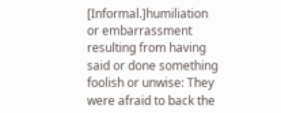[Informal.]humiliation or embarrassment resulting from having said or done something foolish or unwise: They were afraid to back the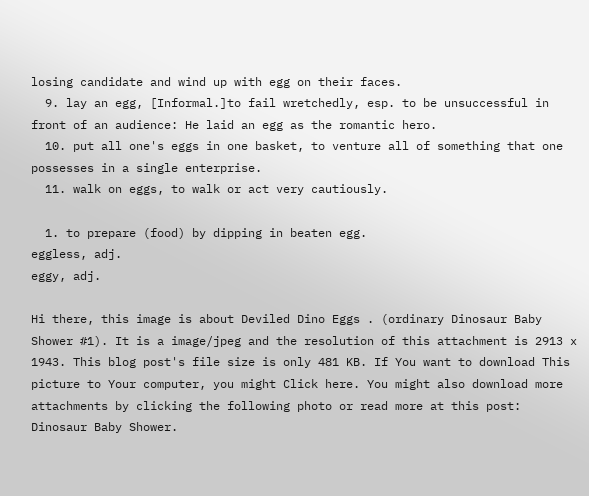losing candidate and wind up with egg on their faces.
  9. lay an egg, [Informal.]to fail wretchedly, esp. to be unsuccessful in front of an audience: He laid an egg as the romantic hero.
  10. put all one's eggs in one basket, to venture all of something that one possesses in a single enterprise.
  11. walk on eggs, to walk or act very cautiously.

  1. to prepare (food) by dipping in beaten egg.
eggless, adj.
eggy, adj.

Hi there, this image is about Deviled Dino Eggs . (ordinary Dinosaur Baby Shower #1). It is a image/jpeg and the resolution of this attachment is 2913 x 1943. This blog post's file size is only 481 KB. If You want to download This picture to Your computer, you might Click here. You might also download more attachments by clicking the following photo or read more at this post: Dinosaur Baby Shower.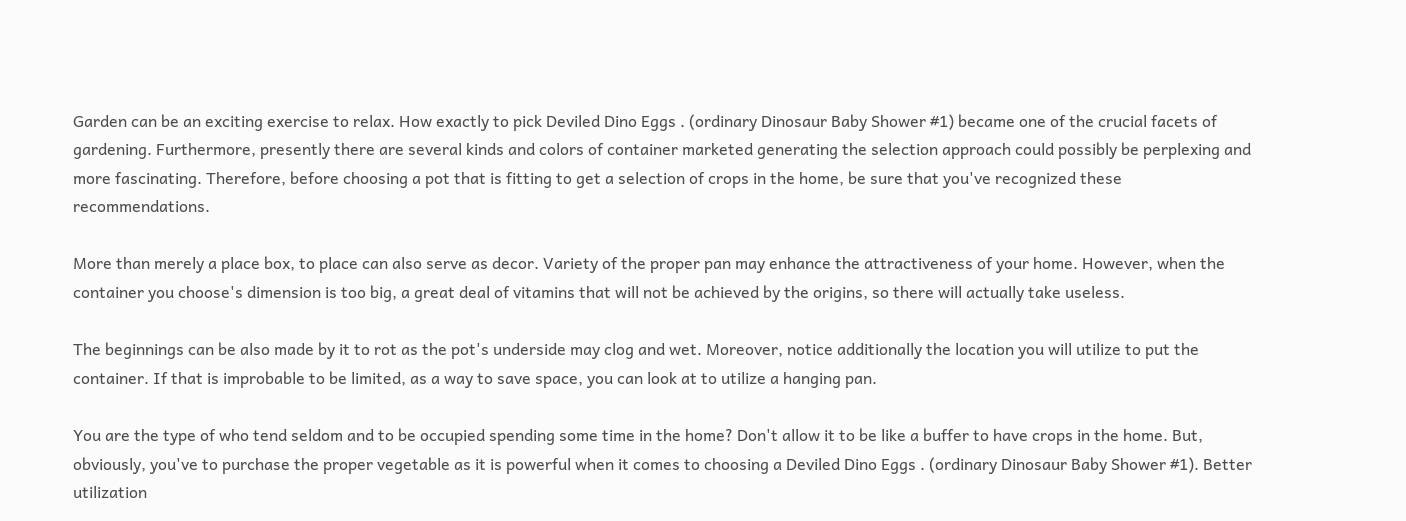Garden can be an exciting exercise to relax. How exactly to pick Deviled Dino Eggs . (ordinary Dinosaur Baby Shower #1) became one of the crucial facets of gardening. Furthermore, presently there are several kinds and colors of container marketed generating the selection approach could possibly be perplexing and more fascinating. Therefore, before choosing a pot that is fitting to get a selection of crops in the home, be sure that you've recognized these recommendations.

More than merely a place box, to place can also serve as decor. Variety of the proper pan may enhance the attractiveness of your home. However, when the container you choose's dimension is too big, a great deal of vitamins that will not be achieved by the origins, so there will actually take useless.

The beginnings can be also made by it to rot as the pot's underside may clog and wet. Moreover, notice additionally the location you will utilize to put the container. If that is improbable to be limited, as a way to save space, you can look at to utilize a hanging pan.

You are the type of who tend seldom and to be occupied spending some time in the home? Don't allow it to be like a buffer to have crops in the home. But, obviously, you've to purchase the proper vegetable as it is powerful when it comes to choosing a Deviled Dino Eggs . (ordinary Dinosaur Baby Shower #1). Better utilization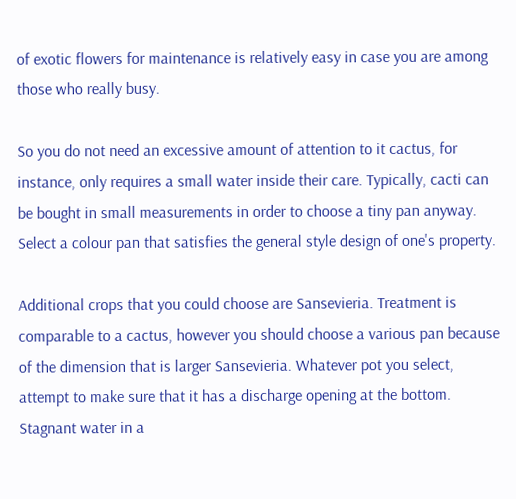of exotic flowers for maintenance is relatively easy in case you are among those who really busy.

So you do not need an excessive amount of attention to it cactus, for instance, only requires a small water inside their care. Typically, cacti can be bought in small measurements in order to choose a tiny pan anyway. Select a colour pan that satisfies the general style design of one's property.

Additional crops that you could choose are Sansevieria. Treatment is comparable to a cactus, however you should choose a various pan because of the dimension that is larger Sansevieria. Whatever pot you select, attempt to make sure that it has a discharge opening at the bottom. Stagnant water in a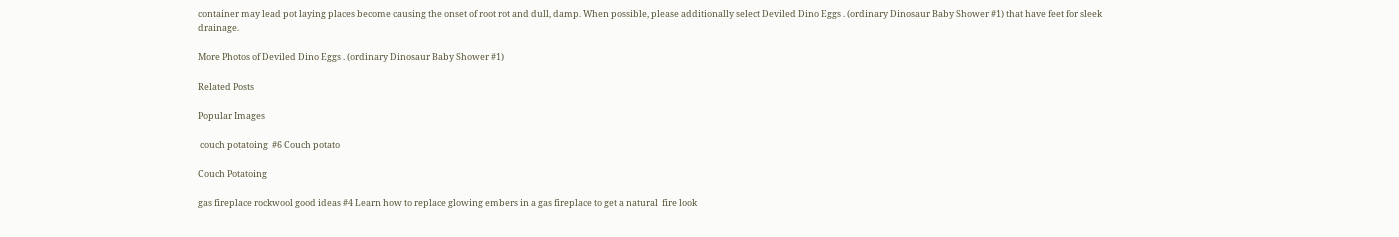container may lead pot laying places become causing the onset of root rot and dull, damp. When possible, please additionally select Deviled Dino Eggs . (ordinary Dinosaur Baby Shower #1) that have feet for sleek drainage.

More Photos of Deviled Dino Eggs . (ordinary Dinosaur Baby Shower #1)

Related Posts

Popular Images

 couch potatoing  #6 Couch potato

Couch Potatoing

gas fireplace rockwool good ideas #4 Learn how to replace glowing embers in a gas fireplace to get a natural  fire look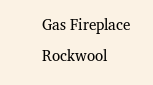Gas Fireplace Rockwool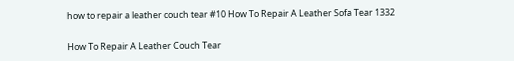how to repair a leather couch tear #10 How To Repair A Leather Sofa Tear 1332

How To Repair A Leather Couch Tear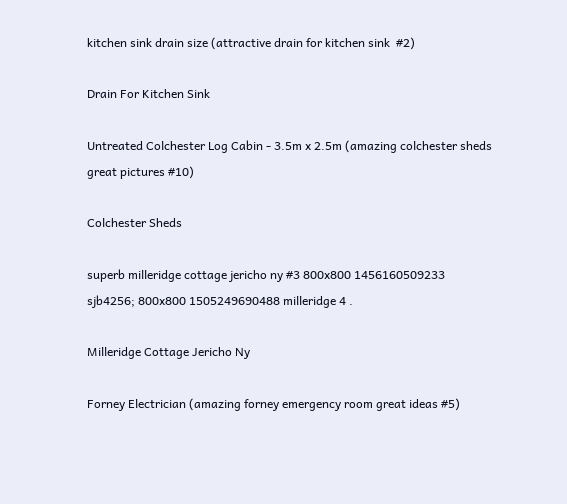kitchen sink drain size (attractive drain for kitchen sink  #2)

Drain For Kitchen Sink

Untreated Colchester Log Cabin - 3.5m x 2.5m (amazing colchester sheds great pictures #10)

Colchester Sheds

superb milleridge cottage jericho ny #3 800x800 1456160509233 sjb4256; 800x800 1505249690488 milleridge 4 .

Milleridge Cottage Jericho Ny

Forney Electrician (amazing forney emergency room great ideas #5)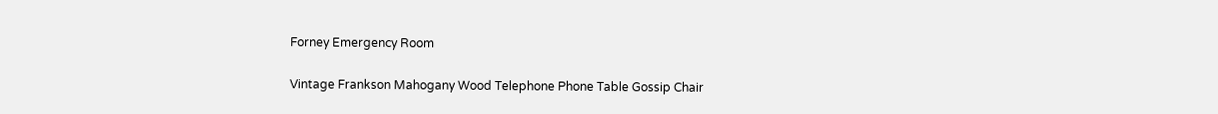Forney Emergency Room

Vintage Frankson Mahogany Wood Telephone Phone Table Gossip Chair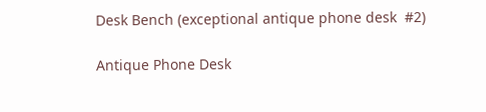Desk Bench (exceptional antique phone desk  #2)

Antique Phone Desk